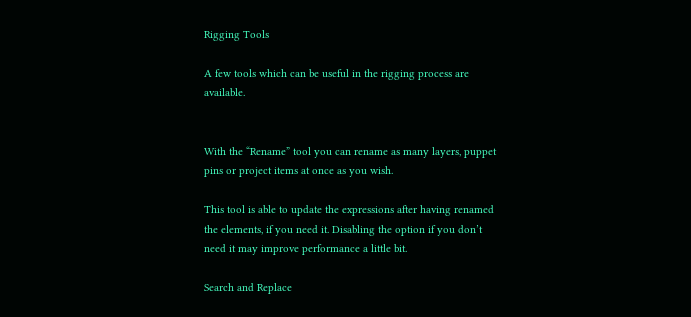Rigging Tools

A few tools which can be useful in the rigging process are available.


With the “Rename” tool you can rename as many layers, puppet pins or project items at once as you wish.

This tool is able to update the expressions after having renamed the elements, if you need it. Disabling the option if you don’t need it may improve performance a little bit.

Search and Replace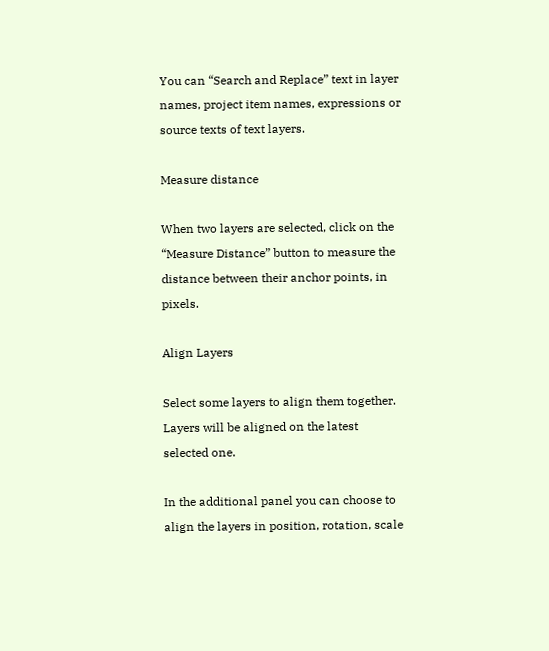You can “Search and Replace” text in layer names, project item names, expressions or source texts of text layers.

Measure distance

When two layers are selected, click on the “Measure Distance” button to measure the distance between their anchor points, in pixels.

Align Layers

Select some layers to align them together. Layers will be aligned on the latest selected one.

In the additional panel you can choose to align the layers in position, rotation, scale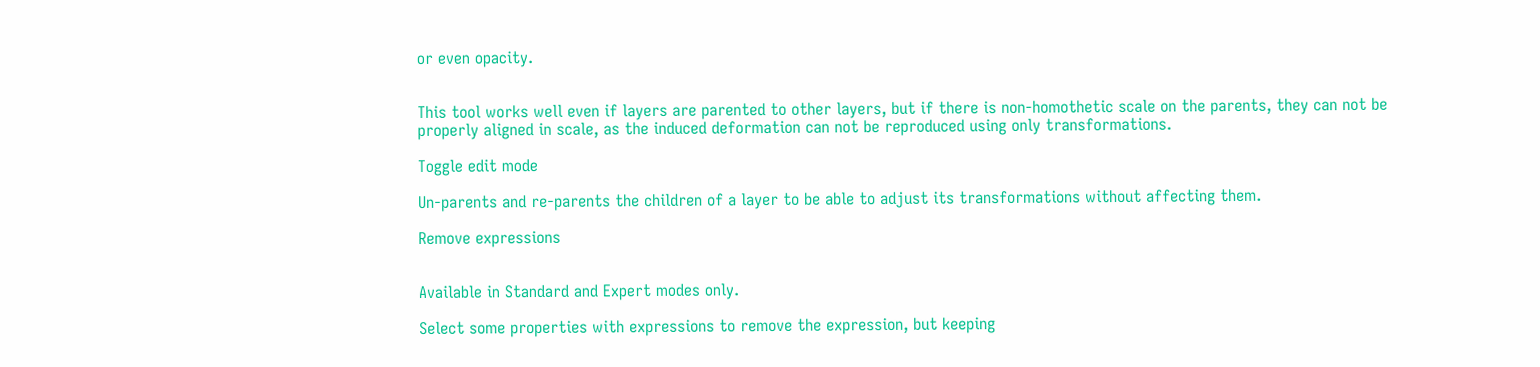or even opacity.


This tool works well even if layers are parented to other layers, but if there is non-homothetic scale on the parents, they can not be properly aligned in scale, as the induced deformation can not be reproduced using only transformations.

Toggle edit mode

Un-parents and re-parents the children of a layer to be able to adjust its transformations without affecting them.

Remove expressions


Available in Standard and Expert modes only.

Select some properties with expressions to remove the expression, but keeping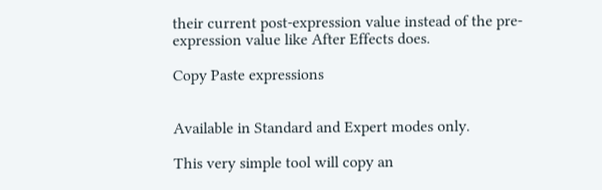their current post-expression value instead of the pre-expression value like After Effects does.

Copy Paste expressions


Available in Standard and Expert modes only.

This very simple tool will copy an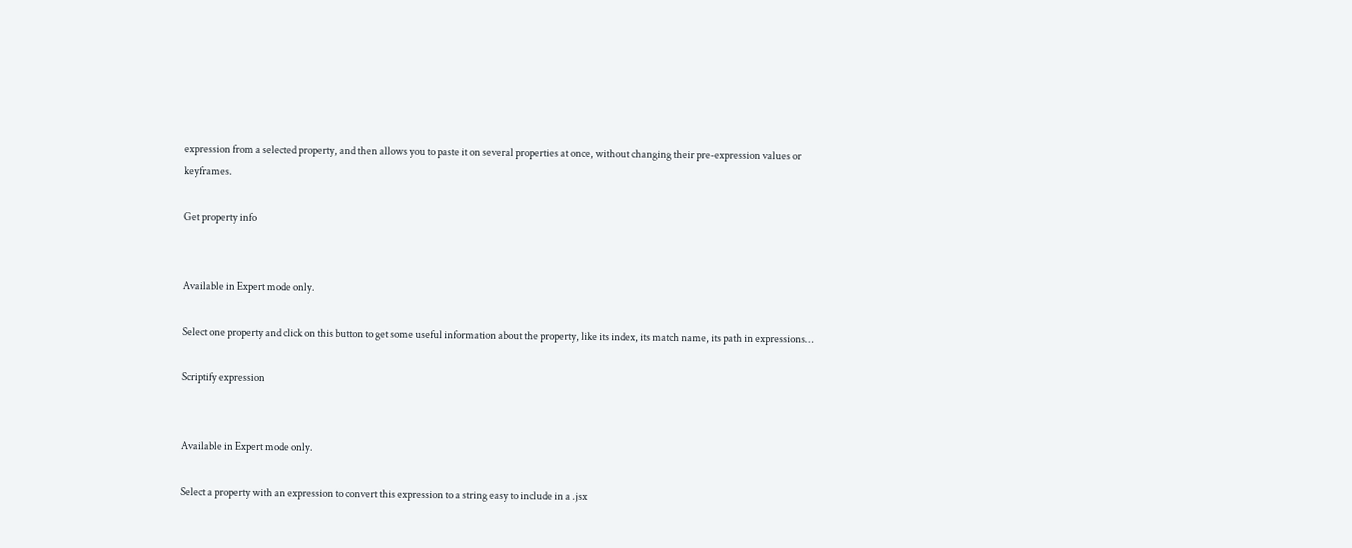expression from a selected property, and then allows you to paste it on several properties at once, without changing their pre-expression values or keyframes.

Get property info


Available in Expert mode only.

Select one property and click on this button to get some useful information about the property, like its index, its match name, its path in expressions…

Scriptify expression


Available in Expert mode only.

Select a property with an expression to convert this expression to a string easy to include in a .jsx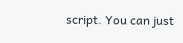script. You can just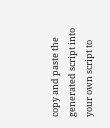copy and paste the generated script into your own script to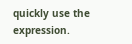quickly use the expression.